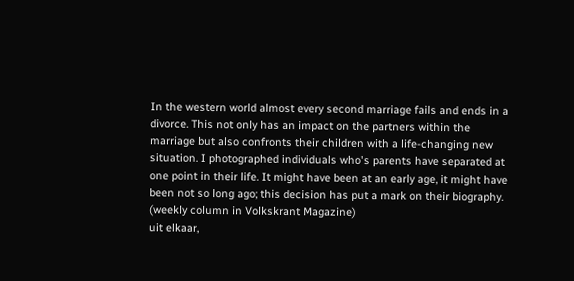In the western world almost every second marriage fails and ends in a divorce. This not only has an impact on the partners within the marriage but also confronts their children with a life-changing new situation. I photographed individuals who's parents have separated at one point in their life. It might have been at an early age, it might have been not so long ago; this decision has put a mark on their biography.
(weekly column in Volkskrant Magazine)
uit elkaar,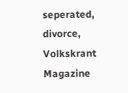seperated, divorce, Volkskrant Magazine